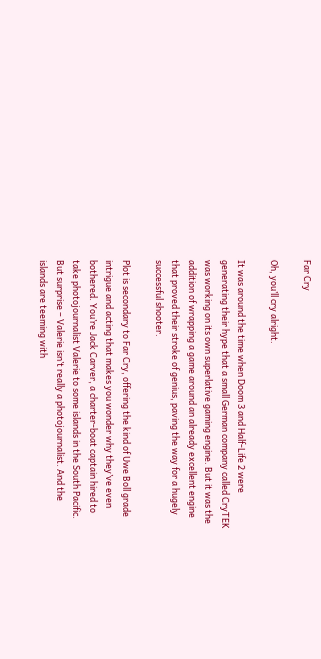Far Cry

Oh, you’ll cry alright.

It was around the time when Doom 3 and Half-Life 2 were generating their hype that a small German company called CryTEK was working on its own superlative gaming engine. But it was the addition of wrapping a game around an already excellent engine that proved their stroke of genius, paving the way for a hugely successful shooter.

Plot is secondary to Far Cry, offering the kind of Uwe Boll grade intrigue and acting that makes you wonder why they’ve even bothered. You’re Jack Carver, a charter-boat captain hired to take photojournalist Valerie to some islands in the South Pacific. But surprise – Valerie isn’t really a photojournalist. And the islands are teeming with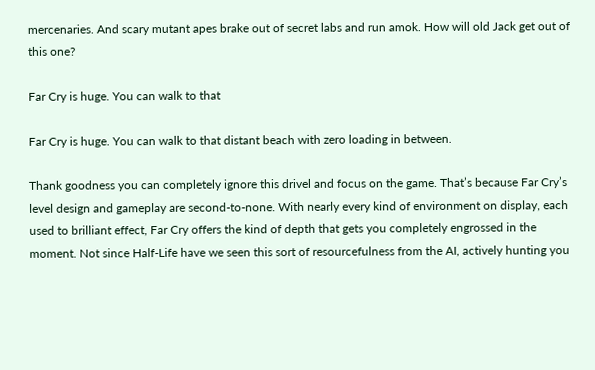mercenaries. And scary mutant apes brake out of secret labs and run amok. How will old Jack get out of this one?

Far Cry is huge. You can walk to that

Far Cry is huge. You can walk to that distant beach with zero loading in between.

Thank goodness you can completely ignore this drivel and focus on the game. That’s because Far Cry’s level design and gameplay are second-to-none. With nearly every kind of environment on display, each used to brilliant effect, Far Cry offers the kind of depth that gets you completely engrossed in the moment. Not since Half-Life have we seen this sort of resourcefulness from the AI, actively hunting you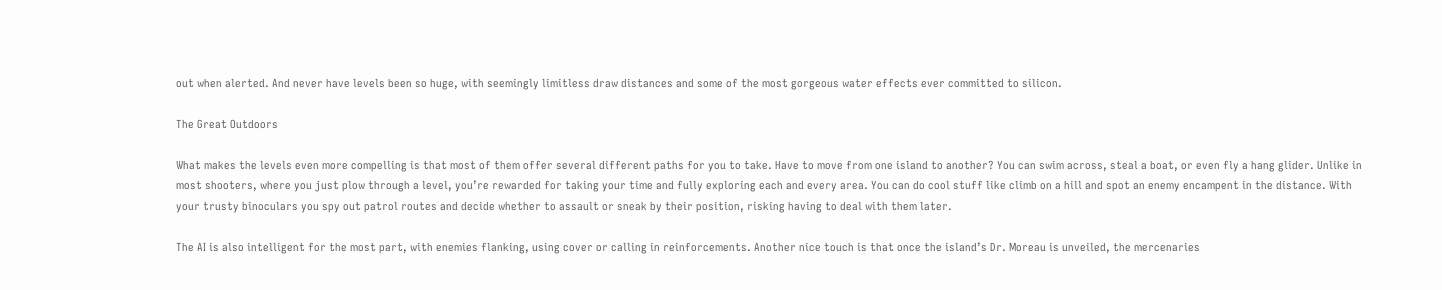out when alerted. And never have levels been so huge, with seemingly limitless draw distances and some of the most gorgeous water effects ever committed to silicon.

The Great Outdoors

What makes the levels even more compelling is that most of them offer several different paths for you to take. Have to move from one island to another? You can swim across, steal a boat, or even fly a hang glider. Unlike in most shooters, where you just plow through a level, you’re rewarded for taking your time and fully exploring each and every area. You can do cool stuff like climb on a hill and spot an enemy encampent in the distance. With your trusty binoculars you spy out patrol routes and decide whether to assault or sneak by their position, risking having to deal with them later.

The AI is also intelligent for the most part, with enemies flanking, using cover or calling in reinforcements. Another nice touch is that once the island’s Dr. Moreau is unveiled, the mercenaries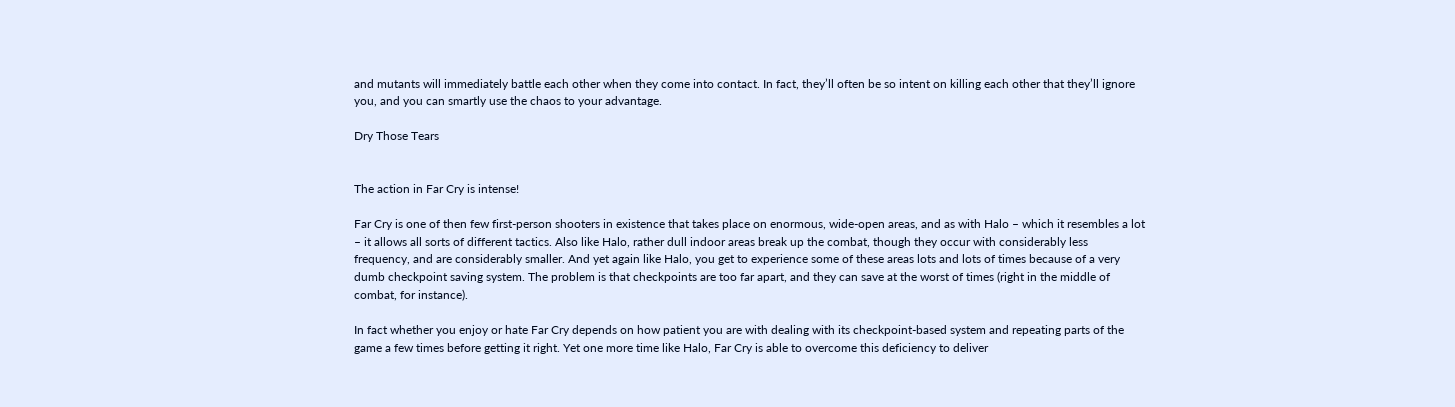and mutants will immediately battle each other when they come into contact. In fact, they’ll often be so intent on killing each other that they’ll ignore you, and you can smartly use the chaos to your advantage.

Dry Those Tears


The action in Far Cry is intense!

Far Cry is one of then few first-person shooters in existence that takes place on enormous, wide-open areas, and as with Halo – which it resembles a lot – it allows all sorts of different tactics. Also like Halo, rather dull indoor areas break up the combat, though they occur with considerably less frequency, and are considerably smaller. And yet again like Halo, you get to experience some of these areas lots and lots of times because of a very dumb checkpoint saving system. The problem is that checkpoints are too far apart, and they can save at the worst of times (right in the middle of combat, for instance).

In fact whether you enjoy or hate Far Cry depends on how patient you are with dealing with its checkpoint-based system and repeating parts of the game a few times before getting it right. Yet one more time like Halo, Far Cry is able to overcome this deficiency to deliver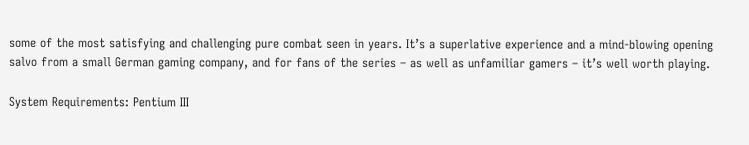some of the most satisfying and challenging pure combat seen in years. It’s a superlative experience and a mind-blowing opening salvo from a small German gaming company, and for fans of the series – as well as unfamiliar gamers – it’s well worth playing.

System Requirements: Pentium III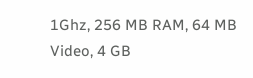1Ghz, 256 MB RAM, 64 MB Video, 4 GB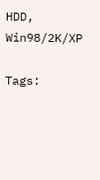HDD, Win98/2K/XP

Tags: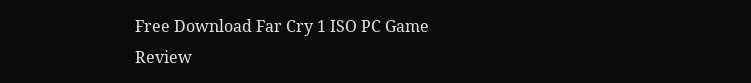Free Download Far Cry 1 ISO PC Game Review